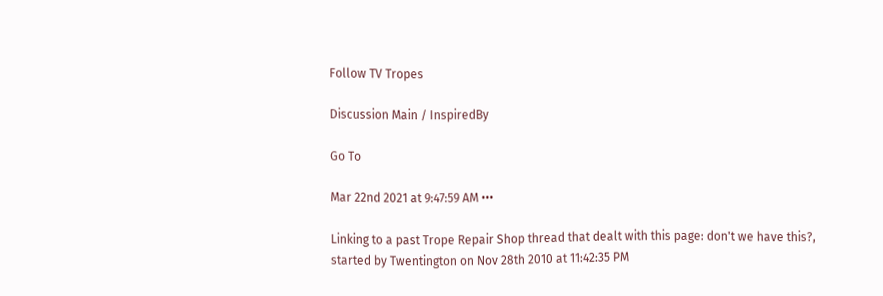Follow TV Tropes

Discussion Main / InspiredBy

Go To

Mar 22nd 2021 at 9:47:59 AM •••

Linking to a past Trope Repair Shop thread that dealt with this page: don't we have this?, started by Twentington on Nov 28th 2010 at 11:42:35 PM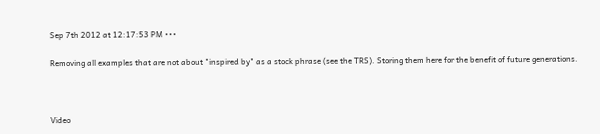Sep 7th 2012 at 12:17:53 PM •••

Removing all examples that are not about "inspired by" as a stock phrase (see the TRS). Storing them here for the benefit of future generations.



Video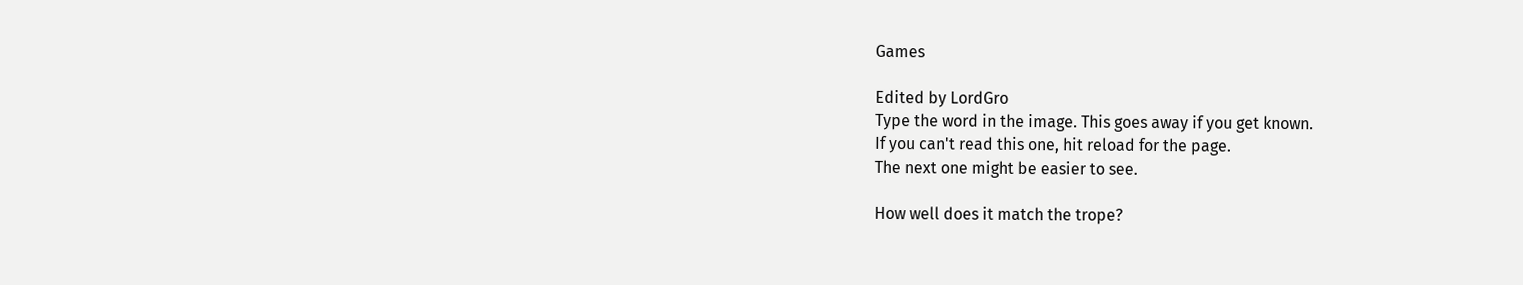Games

Edited by LordGro
Type the word in the image. This goes away if you get known.
If you can't read this one, hit reload for the page.
The next one might be easier to see.

How well does it match the trope?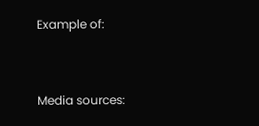Example of:


Media sources: